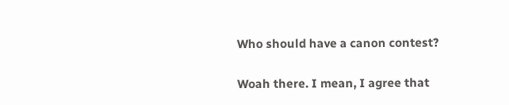Who should have a canon contest?

Woah there. I mean, I agree that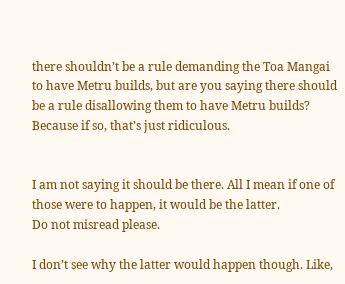there shouldn’t be a rule demanding the Toa Mangai to have Metru builds, but are you saying there should be a rule disallowing them to have Metru builds? Because if so, that’s just ridiculous.


I am not saying it should be there. All I mean if one of those were to happen, it would be the latter.
Do not misread please.

I don’t see why the latter would happen though. Like,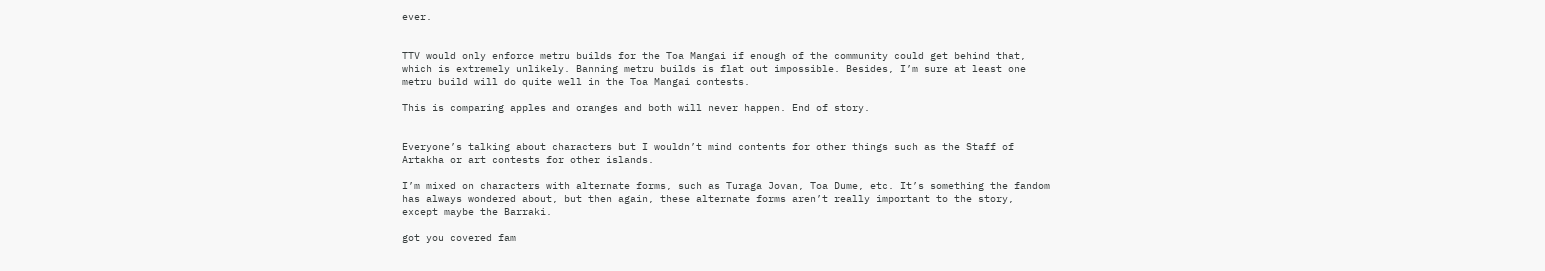ever.


TTV would only enforce metru builds for the Toa Mangai if enough of the community could get behind that, which is extremely unlikely. Banning metru builds is flat out impossible. Besides, I’m sure at least one metru build will do quite well in the Toa Mangai contests.

This is comparing apples and oranges and both will never happen. End of story.


Everyone’s talking about characters but I wouldn’t mind contents for other things such as the Staff of Artakha or art contests for other islands.

I’m mixed on characters with alternate forms, such as Turaga Jovan, Toa Dume, etc. It’s something the fandom has always wondered about, but then again, these alternate forms aren’t really important to the story, except maybe the Barraki.

got you covered fam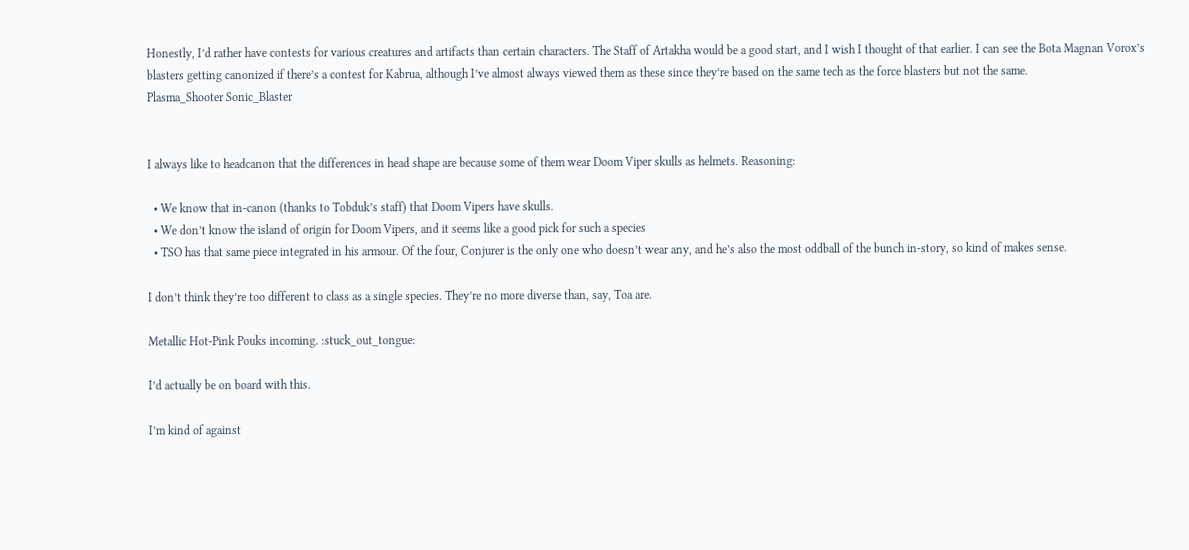Honestly, I’d rather have contests for various creatures and artifacts than certain characters. The Staff of Artakha would be a good start, and I wish I thought of that earlier. I can see the Bota Magnan Vorox’s blasters getting canonized if there’s a contest for Kabrua, although I’ve almost always viewed them as these since they’re based on the same tech as the force blasters but not the same.
Plasma_Shooter Sonic_Blaster


I always like to headcanon that the differences in head shape are because some of them wear Doom Viper skulls as helmets. Reasoning:

  • We know that in-canon (thanks to Tobduk’s staff) that Doom Vipers have skulls.
  • We don’t know the island of origin for Doom Vipers, and it seems like a good pick for such a species
  • TSO has that same piece integrated in his armour. Of the four, Conjurer is the only one who doesn’t wear any, and he’s also the most oddball of the bunch in-story, so kind of makes sense.

I don’t think they’re too different to class as a single species. They’re no more diverse than, say, Toa are.

Metallic Hot-Pink Pouks incoming. :stuck_out_tongue:

I’d actually be on board with this.

I’m kind of against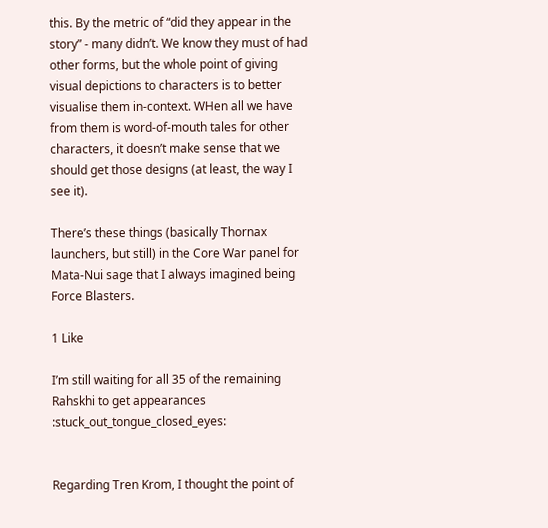this. By the metric of “did they appear in the story” - many didn’t. We know they must of had other forms, but the whole point of giving visual depictions to characters is to better visualise them in-context. WHen all we have from them is word-of-mouth tales for other characters, it doesn’t make sense that we should get those designs (at least, the way I see it).

There’s these things (basically Thornax launchers, but still) in the Core War panel for Mata-Nui sage that I always imagined being Force Blasters.

1 Like

I’m still waiting for all 35 of the remaining Rahskhi to get appearances :stuck_out_tongue_closed_eyes:


Regarding Tren Krom, I thought the point of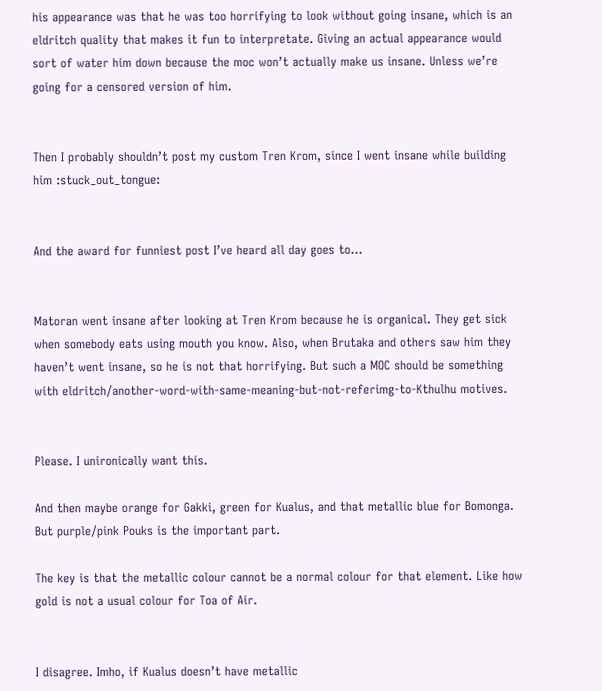his appearance was that he was too horrifying to look without going insane, which is an eldritch quality that makes it fun to interpretate. Giving an actual appearance would sort of water him down because the moc won’t actually make us insane. Unless we’re going for a censored version of him.


Then I probably shouldn’t post my custom Tren Krom, since I went insane while building him :stuck_out_tongue:


And the award for funniest post I’ve heard all day goes to…


Matoran went insane after looking at Tren Krom because he is organical. They get sick when somebody eats using mouth you know. Also, when Brutaka and others saw him they haven’t went insane, so he is not that horrifying. But such a MOC should be something with eldritch/another-word-with-same-meaning-but-not-referimg-to-Kthulhu motives.


Please. I unironically want this.

And then maybe orange for Gakki, green for Kualus, and that metallic blue for Bomonga. But purple/pink Pouks is the important part.

The key is that the metallic colour cannot be a normal colour for that element. Like how gold is not a usual colour for Toa of Air.


I disagree. Imho, if Kualus doesn’t have metallic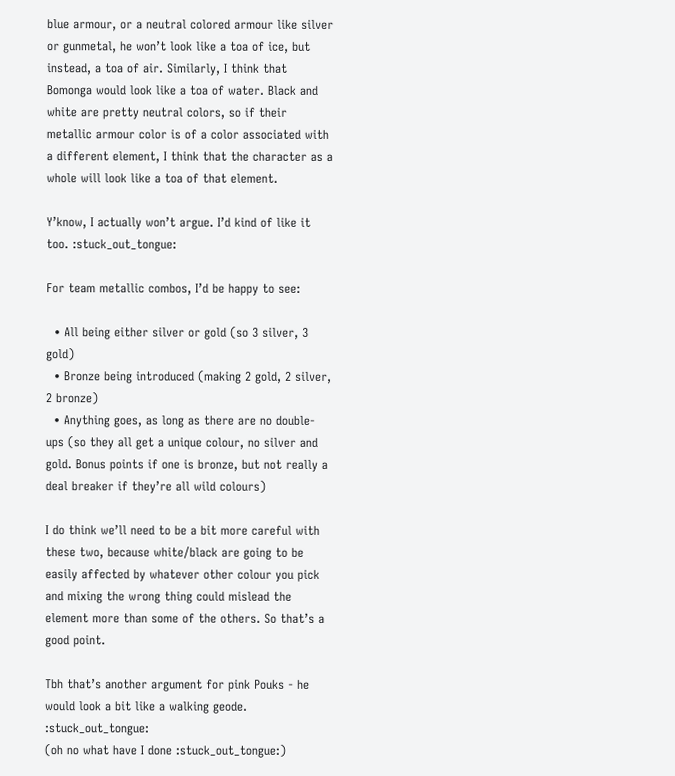blue armour, or a neutral colored armour like silver or gunmetal, he won’t look like a toa of ice, but instead, a toa of air. Similarly, I think that Bomonga would look like a toa of water. Black and white are pretty neutral colors, so if their metallic armour color is of a color associated with a different element, I think that the character as a whole will look like a toa of that element.

Y’know, I actually won’t argue. I’d kind of like it too. :stuck_out_tongue:

For team metallic combos, I’d be happy to see:

  • All being either silver or gold (so 3 silver, 3 gold)
  • Bronze being introduced (making 2 gold, 2 silver, 2 bronze)
  • Anything goes, as long as there are no double-ups (so they all get a unique colour, no silver and gold. Bonus points if one is bronze, but not really a deal breaker if they’re all wild colours)

I do think we’ll need to be a bit more careful with these two, because white/black are going to be easily affected by whatever other colour you pick and mixing the wrong thing could mislead the element more than some of the others. So that’s a good point.

Tbh that’s another argument for pink Pouks - he would look a bit like a walking geode. :stuck_out_tongue:
(oh no what have I done :stuck_out_tongue:)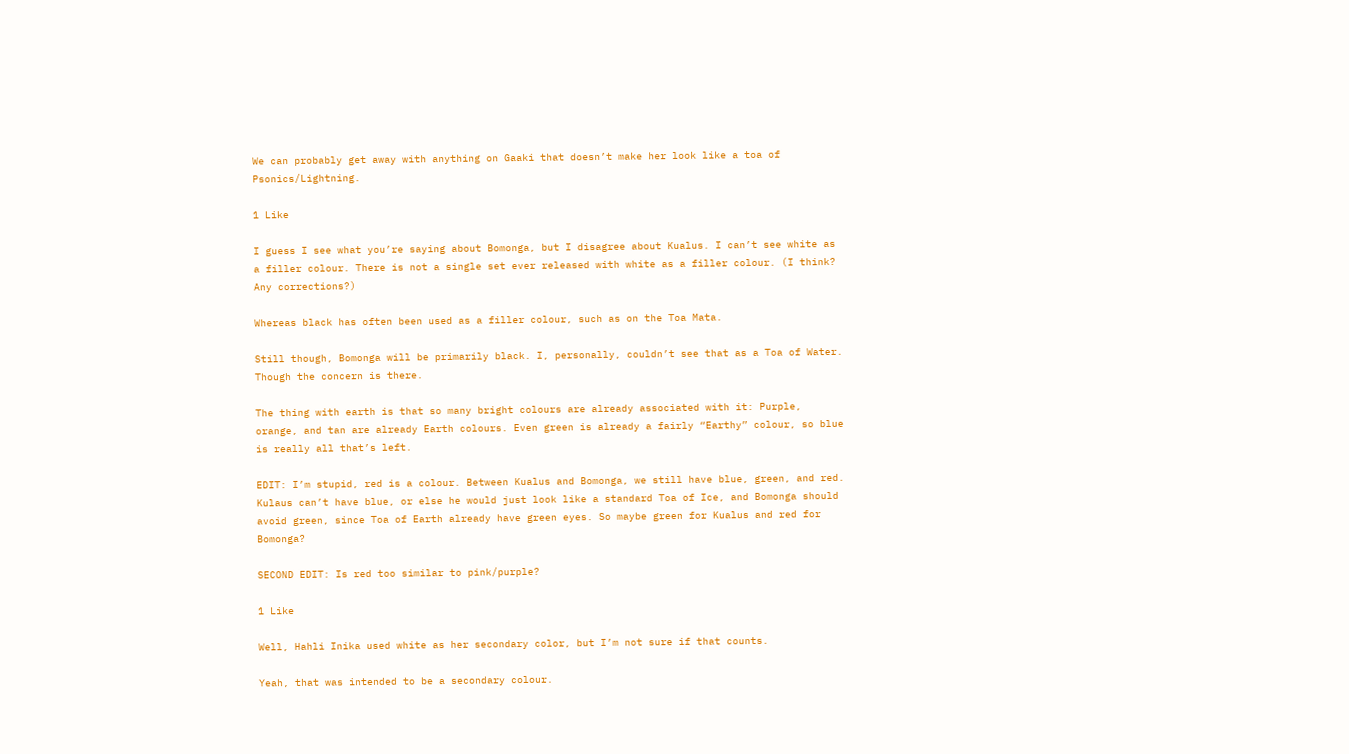We can probably get away with anything on Gaaki that doesn’t make her look like a toa of Psonics/Lightning.

1 Like

I guess I see what you’re saying about Bomonga, but I disagree about Kualus. I can’t see white as a filler colour. There is not a single set ever released with white as a filler colour. (I think? Any corrections?)

Whereas black has often been used as a filler colour, such as on the Toa Mata.

Still though, Bomonga will be primarily black. I, personally, couldn’t see that as a Toa of Water. Though the concern is there.

The thing with earth is that so many bright colours are already associated with it: Purple, orange, and tan are already Earth colours. Even green is already a fairly “Earthy” colour, so blue is really all that’s left.

EDIT: I’m stupid, red is a colour. Between Kualus and Bomonga, we still have blue, green, and red. Kulaus can’t have blue, or else he would just look like a standard Toa of Ice, and Bomonga should avoid green, since Toa of Earth already have green eyes. So maybe green for Kualus and red for Bomonga?

SECOND EDIT: Is red too similar to pink/purple?

1 Like

Well, Hahli Inika used white as her secondary color, but I’m not sure if that counts.

Yeah, that was intended to be a secondary colour.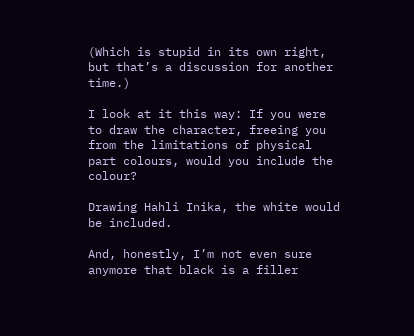(Which is stupid in its own right, but that’s a discussion for another time.)

I look at it this way: If you were to draw the character, freeing you from the limitations of physical part colours, would you include the colour?

Drawing Hahli Inika, the white would be included.

And, honestly, I’m not even sure anymore that black is a filler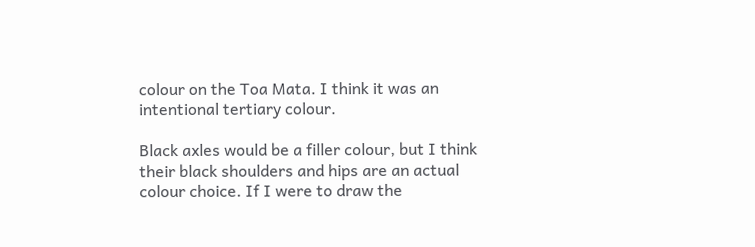colour on the Toa Mata. I think it was an intentional tertiary colour.

Black axles would be a filler colour, but I think their black shoulders and hips are an actual colour choice. If I were to draw the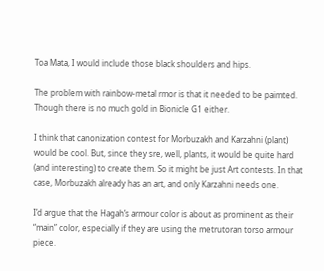Toa Mata, I would include those black shoulders and hips.

The problem with rainbow-metal rmor is that it needed to be paimted. Though there is no much gold in Bionicle G1 either.

I think that canonization contest for Morbuzakh and Karzahni (plant) would be cool. But, since they sre, well, plants, it would be quite hard (and interesting) to create them. So it might be just Art contests. In that case, Morbuzakh already has an art, and only Karzahni needs one.

I’d argue that the Hagah’s armour color is about as prominent as their “main” color, especially if they are using the metrutoran torso armour piece.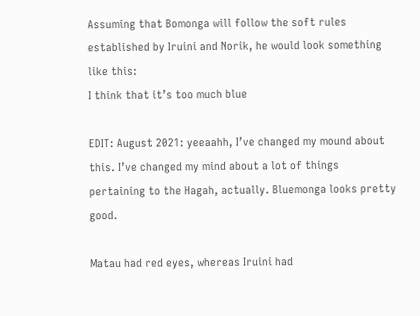Assuming that Bomonga will follow the soft rules established by Iruini and Norik, he would look something like this:
I think that it’s too much blue

EDIT: August 2021: yeeaahh, I’ve changed my mound about this. I’ve changed my mind about a lot of things pertaining to the Hagah, actually. Bluemonga looks pretty good.

Matau had red eyes, whereas Iruini had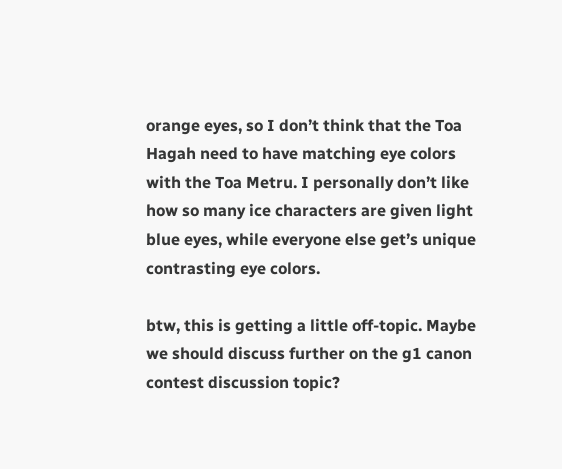orange eyes, so I don’t think that the Toa Hagah need to have matching eye colors with the Toa Metru. I personally don’t like how so many ice characters are given light blue eyes, while everyone else get’s unique contrasting eye colors.

btw, this is getting a little off-topic. Maybe we should discuss further on the g1 canon contest discussion topic?